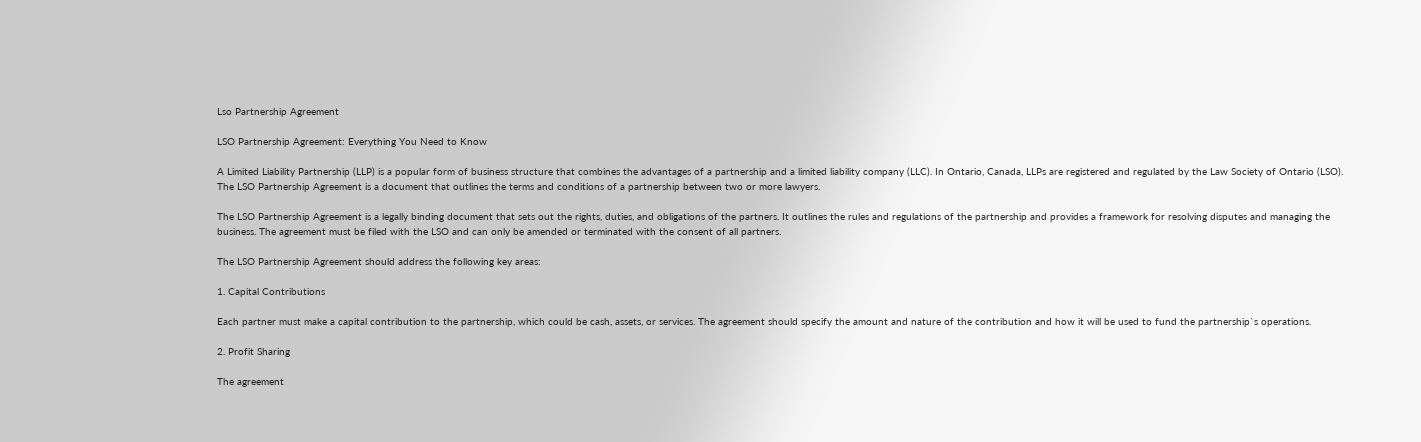Lso Partnership Agreement

LSO Partnership Agreement: Everything You Need to Know

A Limited Liability Partnership (LLP) is a popular form of business structure that combines the advantages of a partnership and a limited liability company (LLC). In Ontario, Canada, LLPs are registered and regulated by the Law Society of Ontario (LSO). The LSO Partnership Agreement is a document that outlines the terms and conditions of a partnership between two or more lawyers.

The LSO Partnership Agreement is a legally binding document that sets out the rights, duties, and obligations of the partners. It outlines the rules and regulations of the partnership and provides a framework for resolving disputes and managing the business. The agreement must be filed with the LSO and can only be amended or terminated with the consent of all partners.

The LSO Partnership Agreement should address the following key areas:

1. Capital Contributions

Each partner must make a capital contribution to the partnership, which could be cash, assets, or services. The agreement should specify the amount and nature of the contribution and how it will be used to fund the partnership`s operations.

2. Profit Sharing

The agreement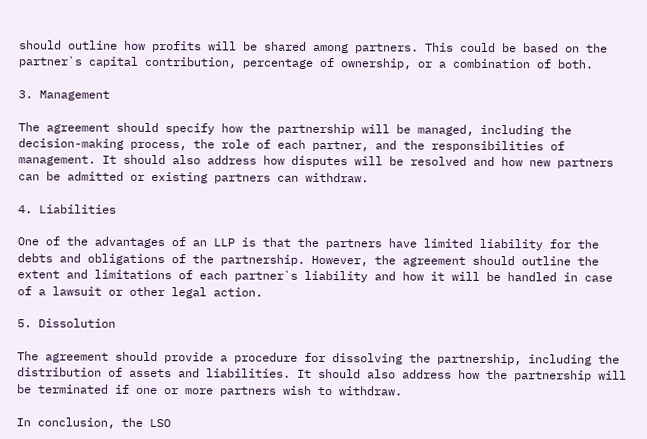should outline how profits will be shared among partners. This could be based on the partner`s capital contribution, percentage of ownership, or a combination of both.

3. Management

The agreement should specify how the partnership will be managed, including the decision-making process, the role of each partner, and the responsibilities of management. It should also address how disputes will be resolved and how new partners can be admitted or existing partners can withdraw.

4. Liabilities

One of the advantages of an LLP is that the partners have limited liability for the debts and obligations of the partnership. However, the agreement should outline the extent and limitations of each partner`s liability and how it will be handled in case of a lawsuit or other legal action.

5. Dissolution

The agreement should provide a procedure for dissolving the partnership, including the distribution of assets and liabilities. It should also address how the partnership will be terminated if one or more partners wish to withdraw.

In conclusion, the LSO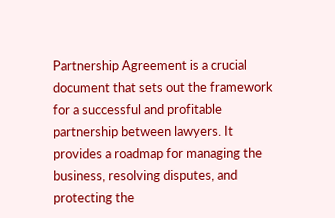Partnership Agreement is a crucial document that sets out the framework for a successful and profitable partnership between lawyers. It provides a roadmap for managing the business, resolving disputes, and protecting the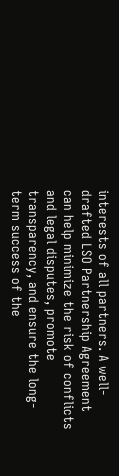interests of all partners. A well-drafted LSO Partnership Agreement can help minimize the risk of conflicts and legal disputes, promote transparency, and ensure the long-term success of the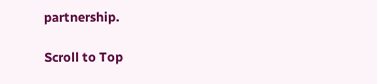partnership.

Scroll to Top